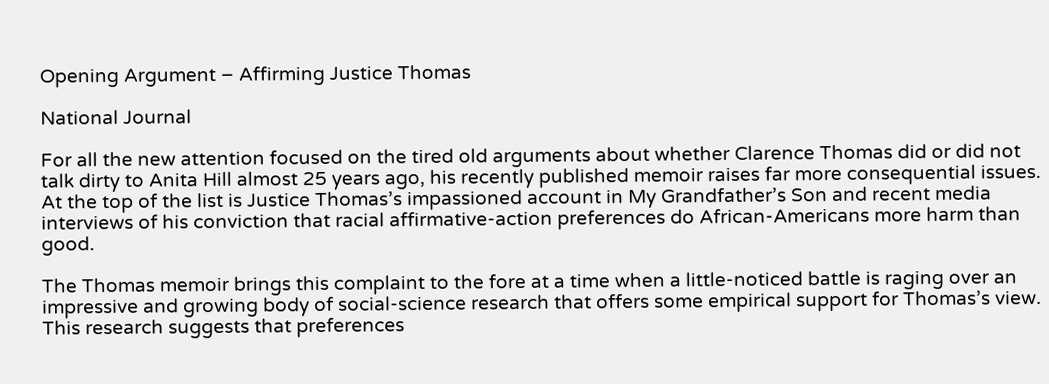Opening Argument – Affirming Justice Thomas

National Journal

For all the new attention focused on the tired old arguments about whether Clarence Thomas did or did not talk dirty to Anita Hill almost 25 years ago, his recently published memoir raises far more consequential issues. At the top of the list is Justice Thomas’s impassioned account in My Grandfather’s Son and recent media interviews of his conviction that racial affirmative-action preferences do African-Americans more harm than good.

The Thomas memoir brings this complaint to the fore at a time when a little-noticed battle is raging over an impressive and growing body of social-science research that offers some empirical support for Thomas’s view. This research suggests that preferences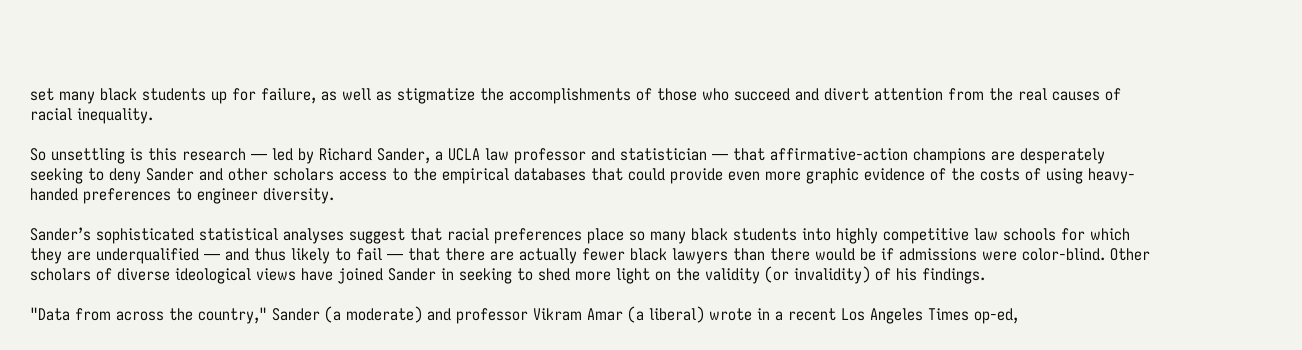set many black students up for failure, as well as stigmatize the accomplishments of those who succeed and divert attention from the real causes of racial inequality.

So unsettling is this research — led by Richard Sander, a UCLA law professor and statistician — that affirmative-action champions are desperately seeking to deny Sander and other scholars access to the empirical databases that could provide even more graphic evidence of the costs of using heavy-handed preferences to engineer diversity.

Sander’s sophisticated statistical analyses suggest that racial preferences place so many black students into highly competitive law schools for which they are underqualified — and thus likely to fail — that there are actually fewer black lawyers than there would be if admissions were color-blind. Other scholars of diverse ideological views have joined Sander in seeking to shed more light on the validity (or invalidity) of his findings.

"Data from across the country," Sander (a moderate) and professor Vikram Amar (a liberal) wrote in a recent Los Angeles Times op-ed,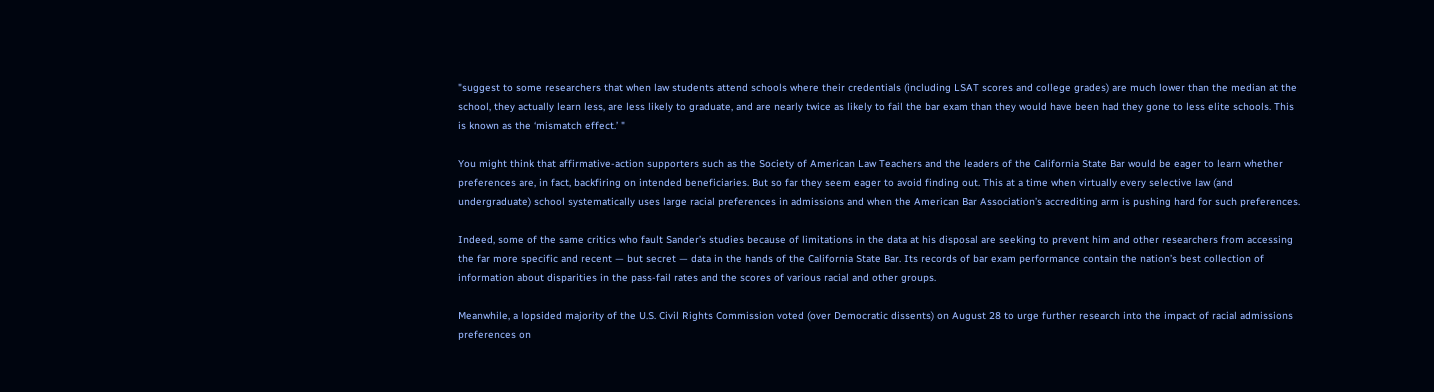"suggest to some researchers that when law students attend schools where their credentials (including LSAT scores and college grades) are much lower than the median at the school, they actually learn less, are less likely to graduate, and are nearly twice as likely to fail the bar exam than they would have been had they gone to less elite schools. This is known as the ‘mismatch effect.’ "

You might think that affirmative-action supporters such as the Society of American Law Teachers and the leaders of the California State Bar would be eager to learn whether preferences are, in fact, backfiring on intended beneficiaries. But so far they seem eager to avoid finding out. This at a time when virtually every selective law (and undergraduate) school systematically uses large racial preferences in admissions and when the American Bar Association’s accrediting arm is pushing hard for such preferences.

Indeed, some of the same critics who fault Sander’s studies because of limitations in the data at his disposal are seeking to prevent him and other researchers from accessing the far more specific and recent — but secret — data in the hands of the California State Bar. Its records of bar exam performance contain the nation’s best collection of information about disparities in the pass-fail rates and the scores of various racial and other groups.

Meanwhile, a lopsided majority of the U.S. Civil Rights Commission voted (over Democratic dissents) on August 28 to urge further research into the impact of racial admissions preferences on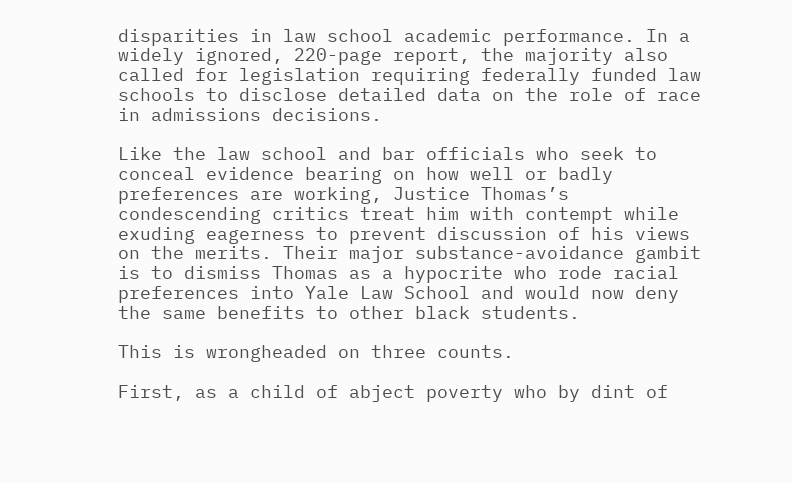disparities in law school academic performance. In a widely ignored, 220-page report, the majority also called for legislation requiring federally funded law schools to disclose detailed data on the role of race in admissions decisions.

Like the law school and bar officials who seek to conceal evidence bearing on how well or badly preferences are working, Justice Thomas’s condescending critics treat him with contempt while exuding eagerness to prevent discussion of his views on the merits. Their major substance-avoidance gambit is to dismiss Thomas as a hypocrite who rode racial preferences into Yale Law School and would now deny the same benefits to other black students.

This is wrongheaded on three counts.

First, as a child of abject poverty who by dint of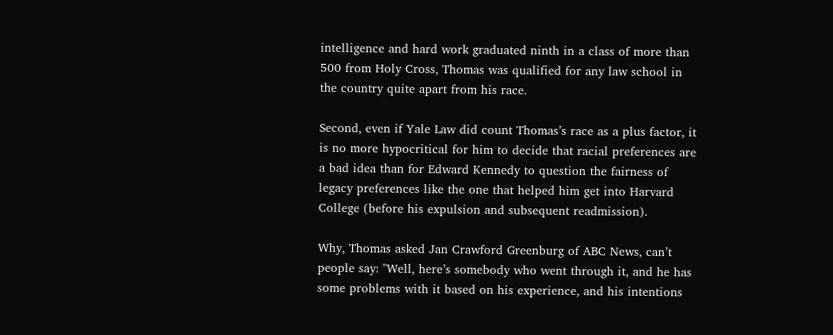intelligence and hard work graduated ninth in a class of more than 500 from Holy Cross, Thomas was qualified for any law school in the country quite apart from his race.

Second, even if Yale Law did count Thomas’s race as a plus factor, it is no more hypocritical for him to decide that racial preferences are a bad idea than for Edward Kennedy to question the fairness of legacy preferences like the one that helped him get into Harvard College (before his expulsion and subsequent readmission).

Why, Thomas asked Jan Crawford Greenburg of ABC News, can’t people say: "Well, here’s somebody who went through it, and he has some problems with it based on his experience, and his intentions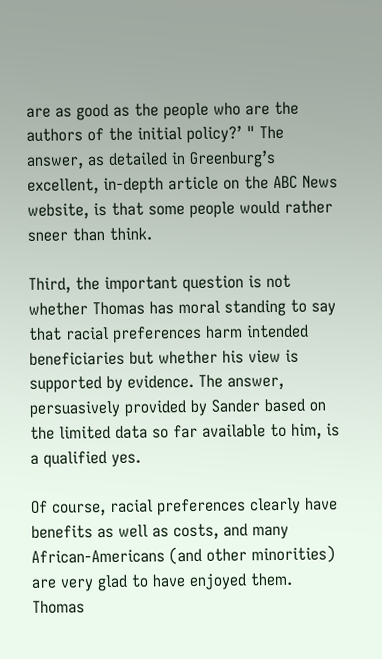are as good as the people who are the authors of the initial policy?’ " The answer, as detailed in Greenburg’s excellent, in-depth article on the ABC News website, is that some people would rather sneer than think.

Third, the important question is not whether Thomas has moral standing to say that racial preferences harm intended beneficiaries but whether his view is supported by evidence. The answer, persuasively provided by Sander based on the limited data so far available to him, is a qualified yes.

Of course, racial preferences clearly have benefits as well as costs, and many African-Americans (and other minorities) are very glad to have enjoyed them. Thomas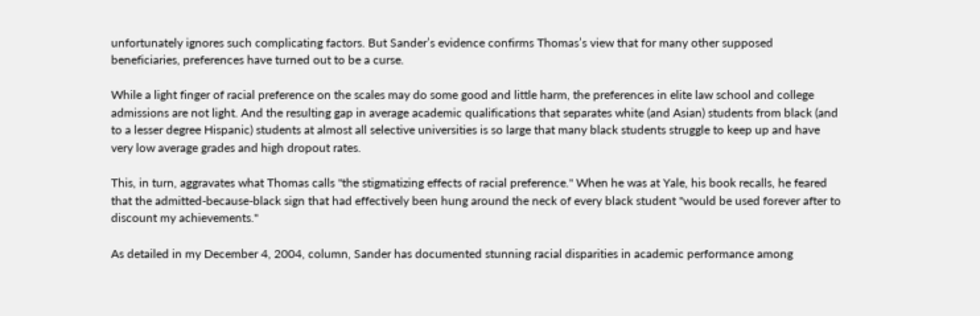unfortunately ignores such complicating factors. But Sander’s evidence confirms Thomas’s view that for many other supposed beneficiaries, preferences have turned out to be a curse.

While a light finger of racial preference on the scales may do some good and little harm, the preferences in elite law school and college admissions are not light. And the resulting gap in average academic qualifications that separates white (and Asian) students from black (and to a lesser degree Hispanic) students at almost all selective universities is so large that many black students struggle to keep up and have very low average grades and high dropout rates.

This, in turn, aggravates what Thomas calls "the stigmatizing effects of racial preference." When he was at Yale, his book recalls, he feared that the admitted-because-black sign that had effectively been hung around the neck of every black student "would be used forever after to discount my achievements."

As detailed in my December 4, 2004, column, Sander has documented stunning racial disparities in academic performance among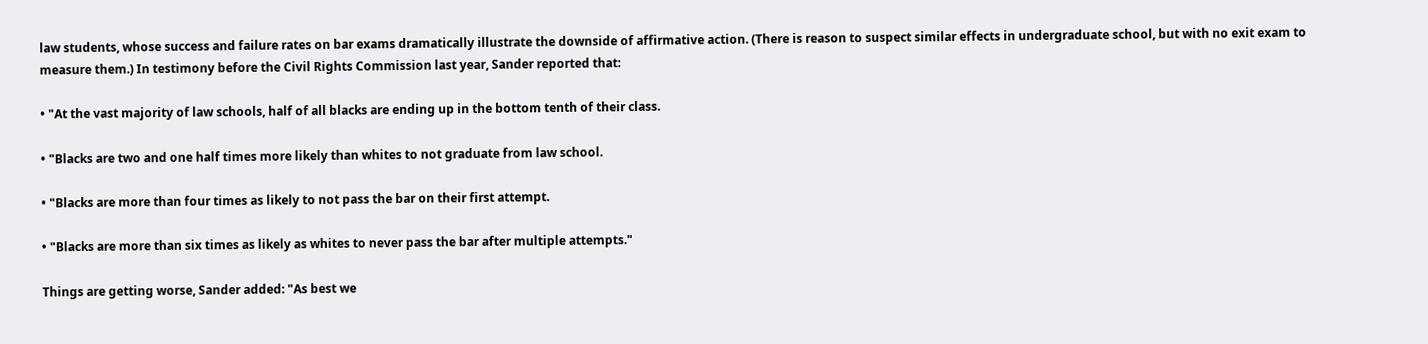law students, whose success and failure rates on bar exams dramatically illustrate the downside of affirmative action. (There is reason to suspect similar effects in undergraduate school, but with no exit exam to measure them.) In testimony before the Civil Rights Commission last year, Sander reported that:

• "At the vast majority of law schools, half of all blacks are ending up in the bottom tenth of their class.

• "Blacks are two and one half times more likely than whites to not graduate from law school.

• "Blacks are more than four times as likely to not pass the bar on their first attempt.

• "Blacks are more than six times as likely as whites to never pass the bar after multiple attempts."

Things are getting worse, Sander added: "As best we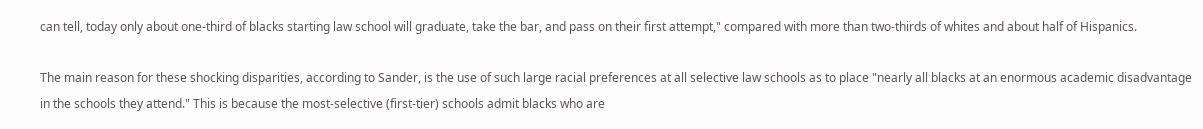can tell, today only about one-third of blacks starting law school will graduate, take the bar, and pass on their first attempt," compared with more than two-thirds of whites and about half of Hispanics.

The main reason for these shocking disparities, according to Sander, is the use of such large racial preferences at all selective law schools as to place "nearly all blacks at an enormous academic disadvantage in the schools they attend." This is because the most-selective (first-tier) schools admit blacks who are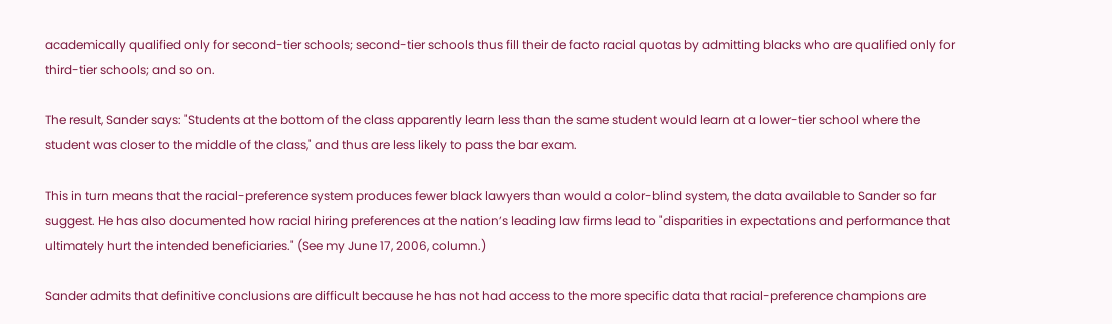academically qualified only for second-tier schools; second-tier schools thus fill their de facto racial quotas by admitting blacks who are qualified only for third-tier schools; and so on.

The result, Sander says: "Students at the bottom of the class apparently learn less than the same student would learn at a lower-tier school where the student was closer to the middle of the class," and thus are less likely to pass the bar exam.

This in turn means that the racial-preference system produces fewer black lawyers than would a color-blind system, the data available to Sander so far suggest. He has also documented how racial hiring preferences at the nation’s leading law firms lead to "disparities in expectations and performance that ultimately hurt the intended beneficiaries." (See my June 17, 2006, column.)

Sander admits that definitive conclusions are difficult because he has not had access to the more specific data that racial-preference champions are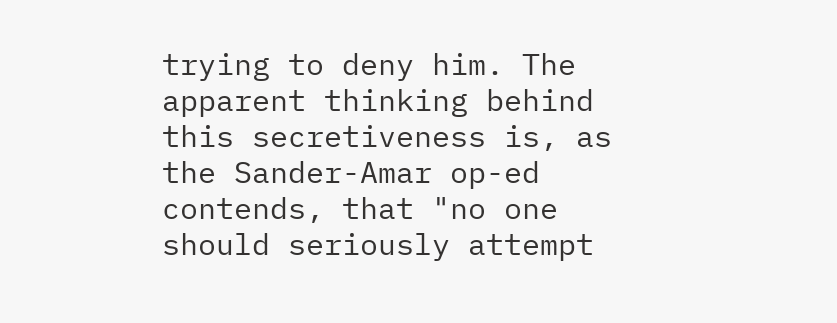trying to deny him. The apparent thinking behind this secretiveness is, as the Sander-Amar op-ed contends, that "no one should seriously attempt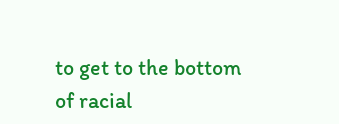to get to the bottom of racial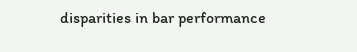disparities in bar performance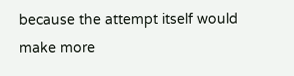because the attempt itself would make more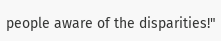people aware of the disparities!"